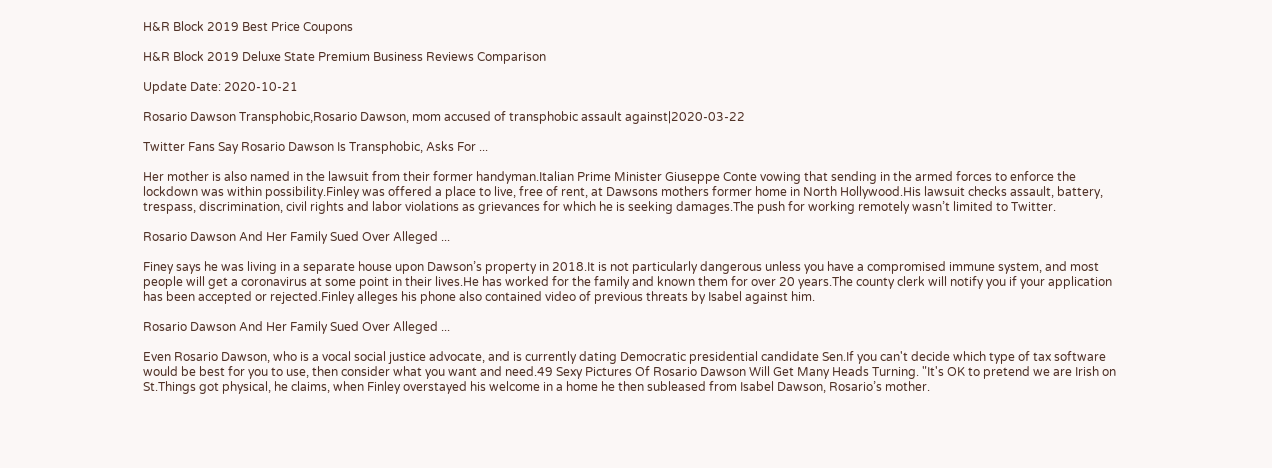H&R Block 2019 Best Price Coupons

H&R Block 2019 Deluxe State Premium Business Reviews Comparison

Update Date: 2020-10-21

Rosario Dawson Transphobic,Rosario Dawson, mom accused of transphobic assault against|2020-03-22

Twitter Fans Say Rosario Dawson Is Transphobic, Asks For ...

Her mother is also named in the lawsuit from their former handyman.Italian Prime Minister Giuseppe Conte vowing that sending in the armed forces to enforce the lockdown was within possibility.Finley was offered a place to live, free of rent, at Dawsons mothers former home in North Hollywood.His lawsuit checks assault, battery, trespass, discrimination, civil rights and labor violations as grievances for which he is seeking damages.The push for working remotely wasn’t limited to Twitter.

Rosario Dawson And Her Family Sued Over Alleged ...

Finey says he was living in a separate house upon Dawson’s property in 2018.It is not particularly dangerous unless you have a compromised immune system, and most people will get a coronavirus at some point in their lives.He has worked for the family and known them for over 20 years.The county clerk will notify you if your application has been accepted or rejected.Finley alleges his phone also contained video of previous threats by Isabel against him.

Rosario Dawson And Her Family Sued Over Alleged ...

Even Rosario Dawson, who is a vocal social justice advocate, and is currently dating Democratic presidential candidate Sen.If you can't decide which type of tax software would be best for you to use, then consider what you want and need.49 Sexy Pictures Of Rosario Dawson Will Get Many Heads Turning. "It's OK to pretend we are Irish on St.Things got physical, he claims, when Finley overstayed his welcome in a home he then subleased from Isabel Dawson, Rosario’s mother.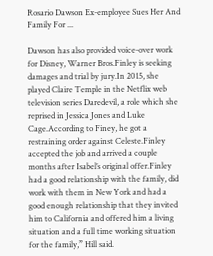Rosario Dawson Ex-employee Sues Her And Family For ...

Dawson has also provided voice-over work for Disney, Warner Bros.Finley is seeking damages and trial by jury.In 2015, she played Claire Temple in the Netflix web television series Daredevil, a role which she reprised in Jessica Jones and Luke Cage.According to Finey, he got a restraining order against Celeste.Finley accepted the job and arrived a couple months after Isabel’s original offer.Finley had a good relationship with the family, did work with them in New York and had a good enough relationship that they invited him to California and offered him a living situation and a full time working situation for the family,” Hill said.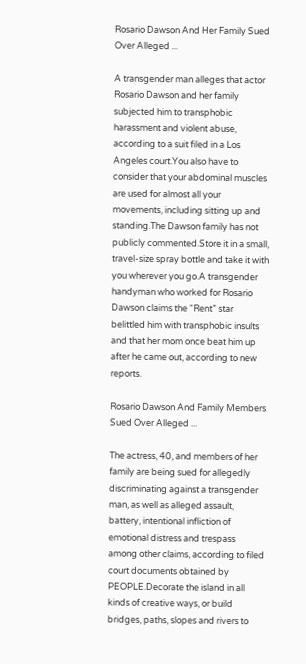Rosario Dawson And Her Family Sued Over Alleged ...

A transgender man alleges that actor Rosario Dawson and her family subjected him to transphobic harassment and violent abuse, according to a suit filed in a Los Angeles court.You also have to consider that your abdominal muscles are used for almost all your movements, including sitting up and standing.The Dawson family has not publicly commented.Store it in a small, travel-size spray bottle and take it with you wherever you go.A transgender handyman who worked for Rosario Dawson claims the “Rent” star belittled him with transphobic insults and that her mom once beat him up after he came out, according to new reports.

Rosario Dawson And Family Members Sued Over Alleged ...

The actress, 40, and members of her family are being sued for allegedly discriminating against a transgender man, as well as alleged assault, battery, intentional infliction of emotional distress and trespass among other claims, according to filed court documents obtained by PEOPLE.Decorate the island in all kinds of creative ways, or build bridges, paths, slopes and rivers to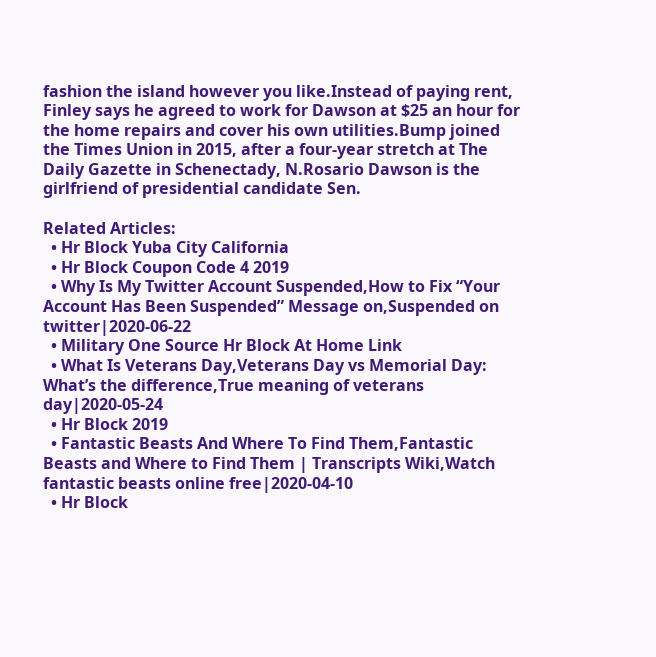fashion the island however you like.Instead of paying rent, Finley says he agreed to work for Dawson at $25 an hour for the home repairs and cover his own utilities.Bump joined the Times Union in 2015, after a four-year stretch at The Daily Gazette in Schenectady, N.Rosario Dawson is the girlfriend of presidential candidate Sen.

Related Articles:
  • Hr Block Yuba City California
  • Hr Block Coupon Code 4 2019
  • Why Is My Twitter Account Suspended,How to Fix “Your Account Has Been Suspended” Message on,Suspended on twitter|2020-06-22
  • Military One Source Hr Block At Home Link
  • What Is Veterans Day,Veterans Day vs Memorial Day: What’s the difference,True meaning of veterans day|2020-05-24
  • Hr Block 2019
  • Fantastic Beasts And Where To Find Them,Fantastic Beasts and Where to Find Them | Transcripts Wiki,Watch fantastic beasts online free|2020-04-10
  • Hr Block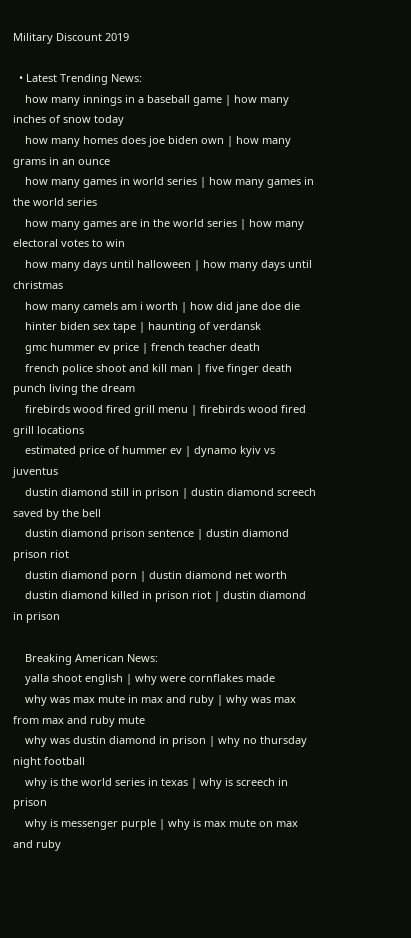Military Discount 2019

  • Latest Trending News:
    how many innings in a baseball game | how many inches of snow today
    how many homes does joe biden own | how many grams in an ounce
    how many games in world series | how many games in the world series
    how many games are in the world series | how many electoral votes to win
    how many days until halloween | how many days until christmas
    how many camels am i worth | how did jane doe die
    hinter biden sex tape | haunting of verdansk
    gmc hummer ev price | french teacher death
    french police shoot and kill man | five finger death punch living the dream
    firebirds wood fired grill menu | firebirds wood fired grill locations
    estimated price of hummer ev | dynamo kyiv vs juventus
    dustin diamond still in prison | dustin diamond screech saved by the bell
    dustin diamond prison sentence | dustin diamond prison riot
    dustin diamond porn | dustin diamond net worth
    dustin diamond killed in prison riot | dustin diamond in prison

    Breaking American News:
    yalla shoot english | why were cornflakes made
    why was max mute in max and ruby | why was max from max and ruby mute
    why was dustin diamond in prison | why no thursday night football
    why is the world series in texas | why is screech in prison
    why is messenger purple | why is max mute on max and ruby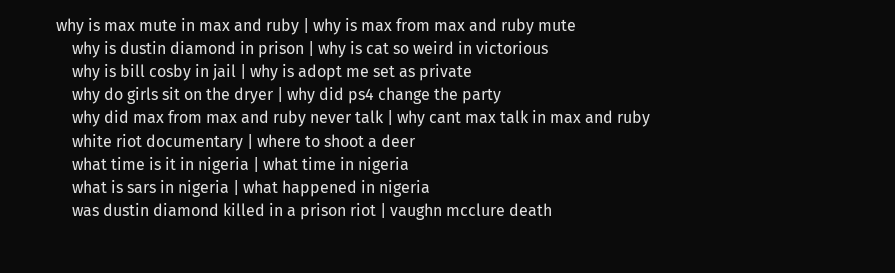why is max mute in max and ruby | why is max from max and ruby mute
    why is dustin diamond in prison | why is cat so weird in victorious
    why is bill cosby in jail | why is adopt me set as private
    why do girls sit on the dryer | why did ps4 change the party
    why did max from max and ruby never talk | why cant max talk in max and ruby
    white riot documentary | where to shoot a deer
    what time is it in nigeria | what time in nigeria
    what is sars in nigeria | what happened in nigeria
    was dustin diamond killed in a prison riot | vaughn mcclure death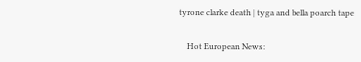tyrone clarke death | tyga and bella poarch tape

    Hot European News: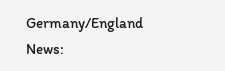Germany/England News: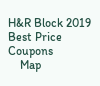H&R Block 2019 Best Price Coupons
    Map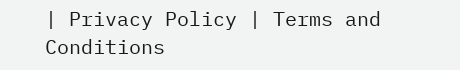| Privacy Policy | Terms and Conditions